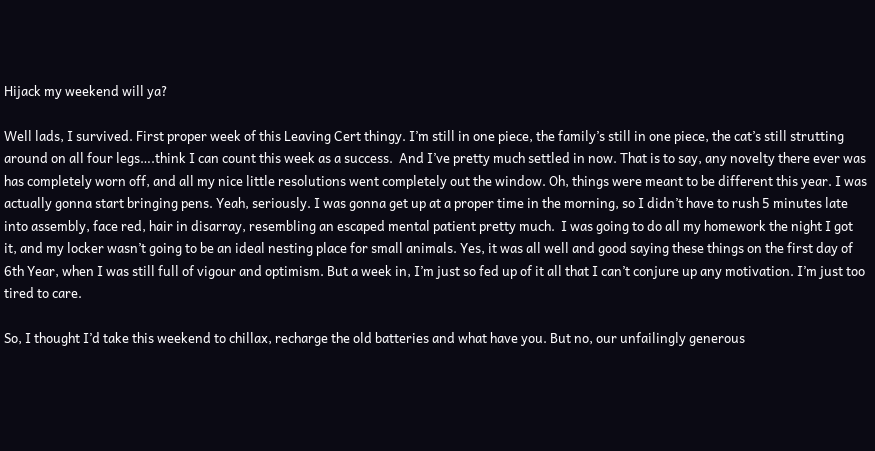Hijack my weekend will ya?

Well lads, I survived. First proper week of this Leaving Cert thingy. I’m still in one piece, the family’s still in one piece, the cat’s still strutting around on all four legs….think I can count this week as a success.  And I’ve pretty much settled in now. That is to say, any novelty there ever was has completely worn off, and all my nice little resolutions went completely out the window. Oh, things were meant to be different this year. I was actually gonna start bringing pens. Yeah, seriously. I was gonna get up at a proper time in the morning, so I didn’t have to rush 5 minutes late into assembly, face red, hair in disarray, resembling an escaped mental patient pretty much.  I was going to do all my homework the night I got it, and my locker wasn’t going to be an ideal nesting place for small animals. Yes, it was all well and good saying these things on the first day of 6th Year, when I was still full of vigour and optimism. But a week in, I’m just so fed up of it all that I can’t conjure up any motivation. I’m just too tired to care.

So, I thought I’d take this weekend to chillax, recharge the old batteries and what have you. But no, our unfailingly generous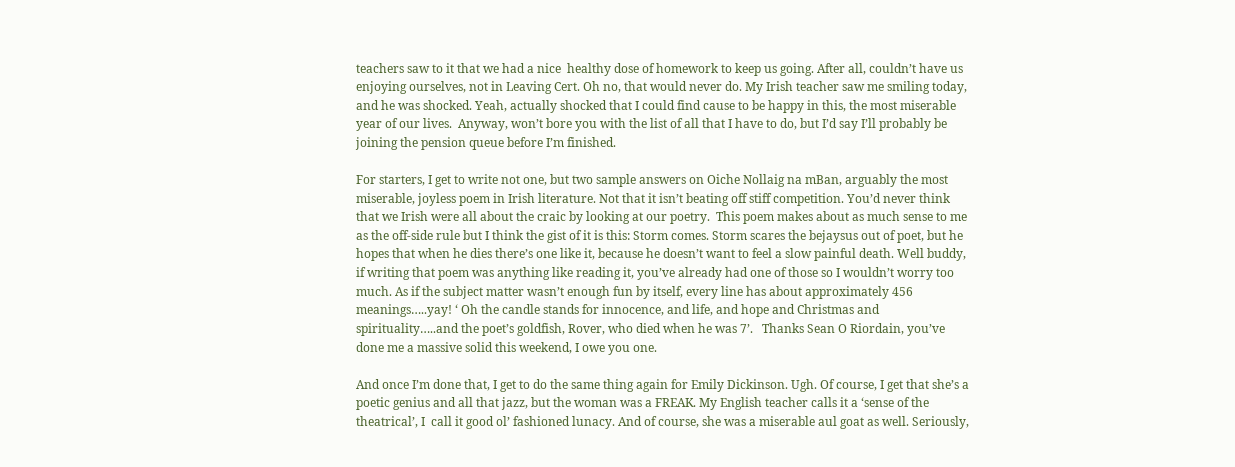teachers saw to it that we had a nice  healthy dose of homework to keep us going. After all, couldn’t have us enjoying ourselves, not in Leaving Cert. Oh no, that would never do. My Irish teacher saw me smiling today, and he was shocked. Yeah, actually shocked that I could find cause to be happy in this, the most miserable year of our lives.  Anyway, won’t bore you with the list of all that I have to do, but I’d say I’ll probably be joining the pension queue before I’m finished.

For starters, I get to write not one, but two sample answers on Oiche Nollaig na mBan, arguably the most miserable, joyless poem in Irish literature. Not that it isn’t beating off stiff competition. You’d never think that we Irish were all about the craic by looking at our poetry.  This poem makes about as much sense to me as the off-side rule but I think the gist of it is this: Storm comes. Storm scares the bejaysus out of poet, but he hopes that when he dies there’s one like it, because he doesn’t want to feel a slow painful death. Well buddy, if writing that poem was anything like reading it, you’ve already had one of those so I wouldn’t worry too much. As if the subject matter wasn’t enough fun by itself, every line has about approximately 456  meanings…..yay! ‘ Oh the candle stands for innocence, and life, and hope and Christmas and spirituality…..and the poet’s goldfish, Rover, who died when he was 7’.   Thanks Sean O Riordain, you’ve done me a massive solid this weekend, I owe you one.

And once I’m done that, I get to do the same thing again for Emily Dickinson. Ugh. Of course, I get that she’s a poetic genius and all that jazz, but the woman was a FREAK. My English teacher calls it a ‘sense of the theatrical’, I  call it good ol’ fashioned lunacy. And of course, she was a miserable aul goat as well. Seriously,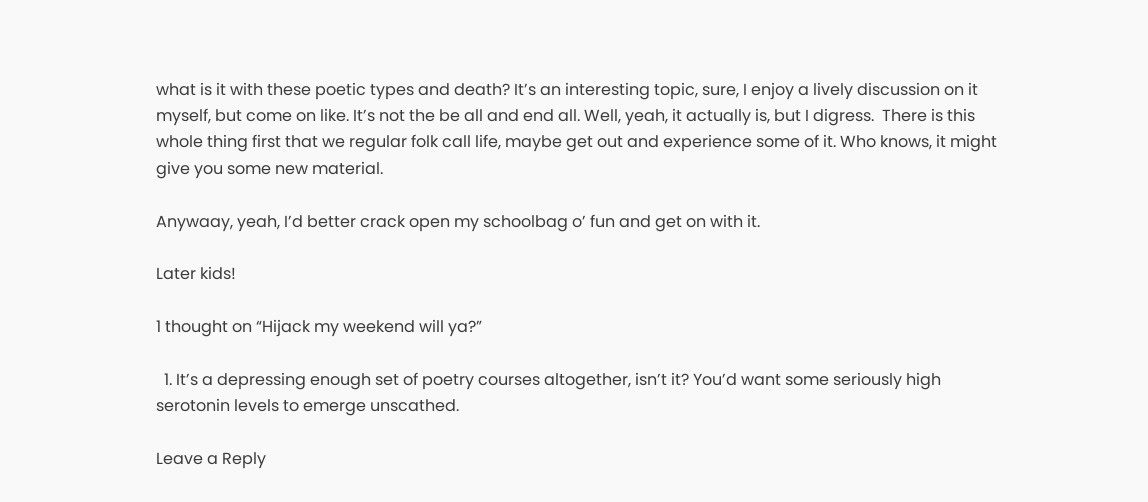what is it with these poetic types and death? It’s an interesting topic, sure, I enjoy a lively discussion on it myself, but come on like. It’s not the be all and end all. Well, yeah, it actually is, but I digress.  There is this whole thing first that we regular folk call life, maybe get out and experience some of it. Who knows, it might give you some new material.

Anywaay, yeah, I’d better crack open my schoolbag o’ fun and get on with it.

Later kids!

1 thought on “Hijack my weekend will ya?”

  1. It’s a depressing enough set of poetry courses altogether, isn’t it? You’d want some seriously high serotonin levels to emerge unscathed.

Leave a Reply